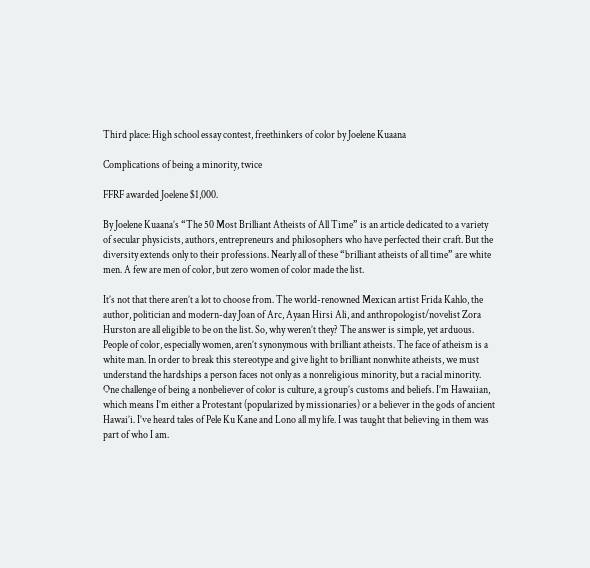Third place: High school essay contest, freethinkers of color by Joelene Kuaana

Complications of being a minority, twice

FFRF awarded Joelene $1,000.

By Joelene Kuaana’s “The 50 Most Brilliant Atheists of All Time” is an article dedicated to a variety of secular physicists, authors, entrepreneurs and philosophers who have perfected their craft. But the diversity extends only to their professions. Nearly all of these “brilliant atheists of all time” are white men. A few are men of color, but zero women of color made the list.

It’s not that there aren’t a lot to choose from. The world-renowned Mexican artist Frida Kahlo, the author, politician and modern-day Joan of Arc, Ayaan Hirsi Ali, and anthropologist/novelist Zora Hurston are all eligible to be on the list. So, why weren’t they? The answer is simple, yet arduous. People of color, especially women, aren’t synonymous with brilliant atheists. The face of atheism is a white man. In order to break this stereotype and give light to brilliant nonwhite atheists, we must understand the hardships a person faces not only as a nonreligious minority, but a racial minority.
One challenge of being a nonbeliever of color is culture, a group’s customs and beliefs. I’m Hawaiian, which means I’m either a Protestant (popularized by missionaries) or a believer in the gods of ancient Hawai’i. I’ve heard tales of Pele Ku Kane and Lono all my life. I was taught that believing in them was part of who I am.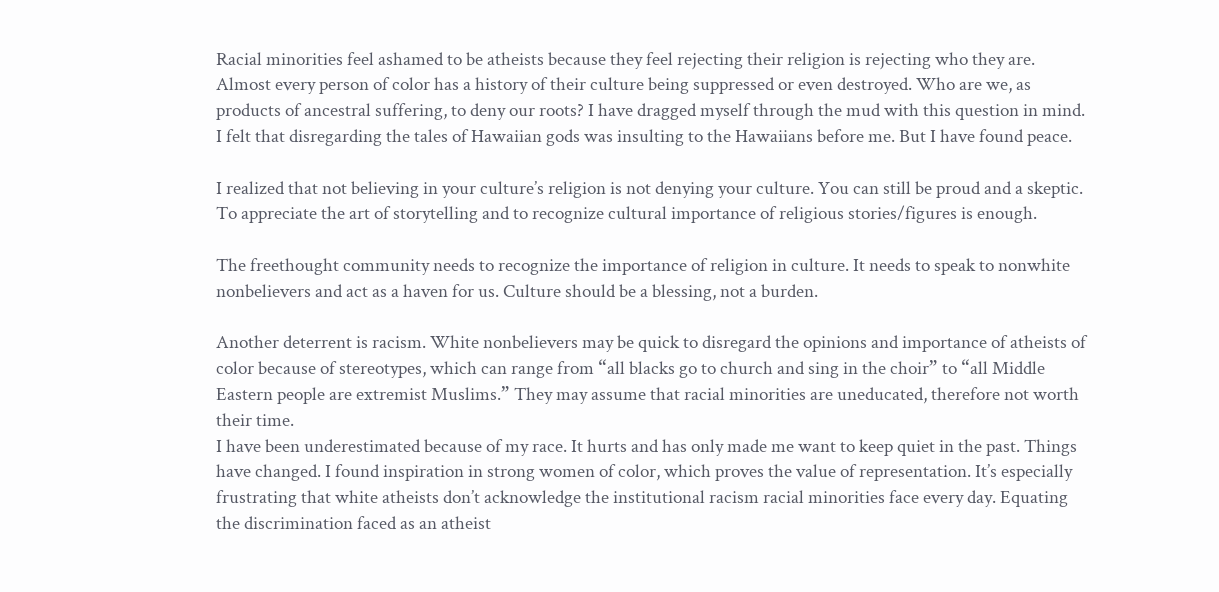Racial minorities feel ashamed to be atheists because they feel rejecting their religion is rejecting who they are. Almost every person of color has a history of their culture being suppressed or even destroyed. Who are we, as products of ancestral suffering, to deny our roots? I have dragged myself through the mud with this question in mind. I felt that disregarding the tales of Hawaiian gods was insulting to the Hawaiians before me. But I have found peace.

I realized that not believing in your culture’s religion is not denying your culture. You can still be proud and a skeptic. To appreciate the art of storytelling and to recognize cultural importance of religious stories/figures is enough.

The freethought community needs to recognize the importance of religion in culture. It needs to speak to nonwhite nonbelievers and act as a haven for us. Culture should be a blessing, not a burden.

Another deterrent is racism. White nonbelievers may be quick to disregard the opinions and importance of atheists of color because of stereotypes, which can range from “all blacks go to church and sing in the choir” to “all Middle Eastern people are extremist Muslims.” They may assume that racial minorities are uneducated, therefore not worth their time.
I have been underestimated because of my race. It hurts and has only made me want to keep quiet in the past. Things have changed. I found inspiration in strong women of color, which proves the value of representation. It’s especially frustrating that white atheists don’t acknowledge the institutional racism racial minorities face every day. Equating the discrimination faced as an atheist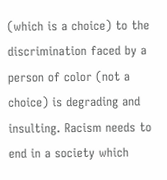(which is a choice) to the discrimination faced by a person of color (not a choice) is degrading and insulting. Racism needs to end in a society which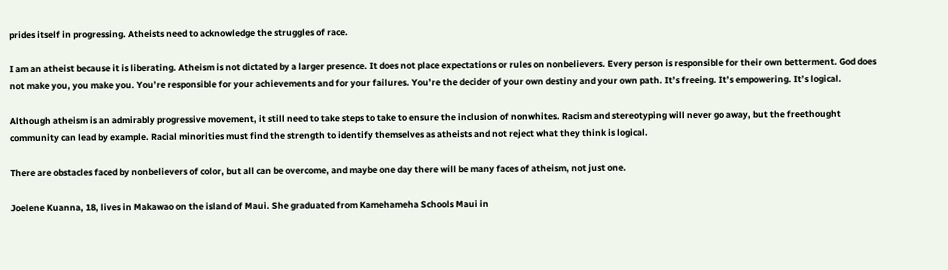prides itself in progressing. Atheists need to acknowledge the struggles of race.

I am an atheist because it is liberating. Atheism is not dictated by a larger presence. It does not place expectations or rules on nonbelievers. Every person is responsible for their own betterment. God does not make you, you make you. You’re responsible for your achievements and for your failures. You’re the decider of your own destiny and your own path. It’s freeing. It’s empowering. It’s logical.

Although atheism is an admirably progressive movement, it still need to take steps to take to ensure the inclusion of nonwhites. Racism and stereotyping will never go away, but the freethought community can lead by example. Racial minorities must find the strength to identify themselves as atheists and not reject what they think is logical.

There are obstacles faced by nonbelievers of color, but all can be overcome, and maybe one day there will be many faces of atheism, not just one.

Joelene Kuanna, 18, lives in Makawao on the island of Maui. She graduated from Kamehameha Schools Maui in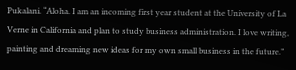Pukalani. “Aloha. I am an incoming first year student at the University of La Verne in California and plan to study business administration. I love writing, painting and dreaming new ideas for my own small business in the future.”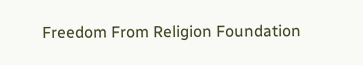Freedom From Religion Foundation